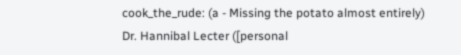cook_the_rude: (a - Missing the potato almost entirely)
Dr. Hannibal Lecter ([personal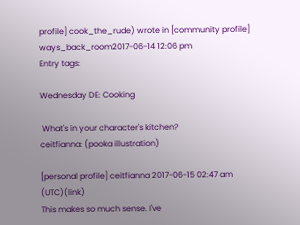profile] cook_the_rude) wrote in [community profile] ways_back_room2017-06-14 12:06 pm
Entry tags:

Wednesday DE: Cooking

 What's in your character's kitchen?
ceitfianna: (pooka illustration)

[personal profile] ceitfianna 2017-06-15 02:47 am (UTC)(link)
This makes so much sense. I've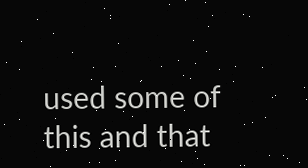used some of this and that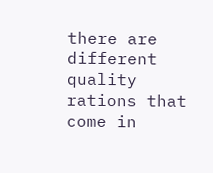there are different quality rations that come in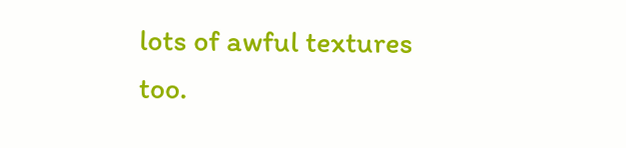lots of awful textures too.